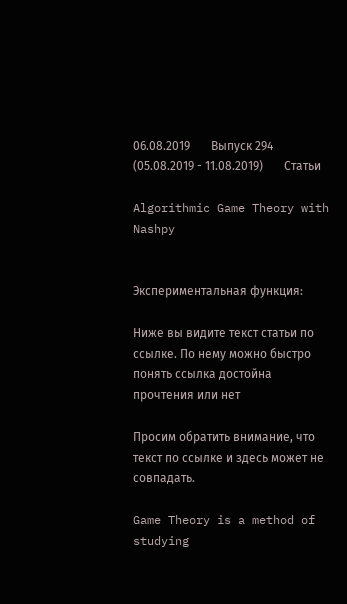06.08.2019       Выпуск 294 (05.08.2019 - 11.08.2019)       Статьи

Algorithmic Game Theory with Nashpy


Экспериментальная функция:

Ниже вы видите текст статьи по ссылке. По нему можно быстро понять ссылка достойна прочтения или нет

Просим обратить внимание, что текст по ссылке и здесь может не совпадать.

Game Theory is a method of studying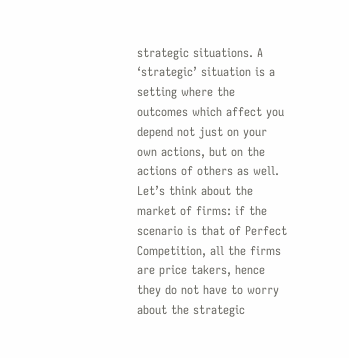strategic situations. A ‘strategic’ situation is a setting where the outcomes which affect you depend not just on your own actions, but on the actions of others as well. Let’s think about the market of firms: if the scenario is that of Perfect Competition, all the firms are price takers, hence they do not have to worry about the strategic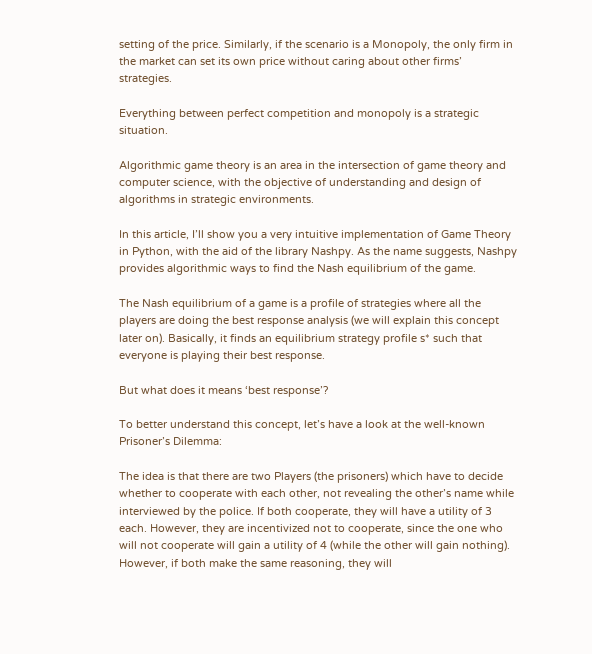setting of the price. Similarly, if the scenario is a Monopoly, the only firm in the market can set its own price without caring about other firms’ strategies.

Everything between perfect competition and monopoly is a strategic situation.

Algorithmic game theory is an area in the intersection of game theory and computer science, with the objective of understanding and design of algorithms in strategic environments.

In this article, I’ll show you a very intuitive implementation of Game Theory in Python, with the aid of the library Nashpy. As the name suggests, Nashpy provides algorithmic ways to find the Nash equilibrium of the game.

The Nash equilibrium of a game is a profile of strategies where all the players are doing the best response analysis (we will explain this concept later on). Basically, it finds an equilibrium strategy profile s* such that everyone is playing their best response.

But what does it means ‘best response’?

To better understand this concept, let’s have a look at the well-known Prisoner’s Dilemma:

The idea is that there are two Players (the prisoners) which have to decide whether to cooperate with each other, not revealing the other’s name while interviewed by the police. If both cooperate, they will have a utility of 3 each. However, they are incentivized not to cooperate, since the one who will not cooperate will gain a utility of 4 (while the other will gain nothing). However, if both make the same reasoning, they will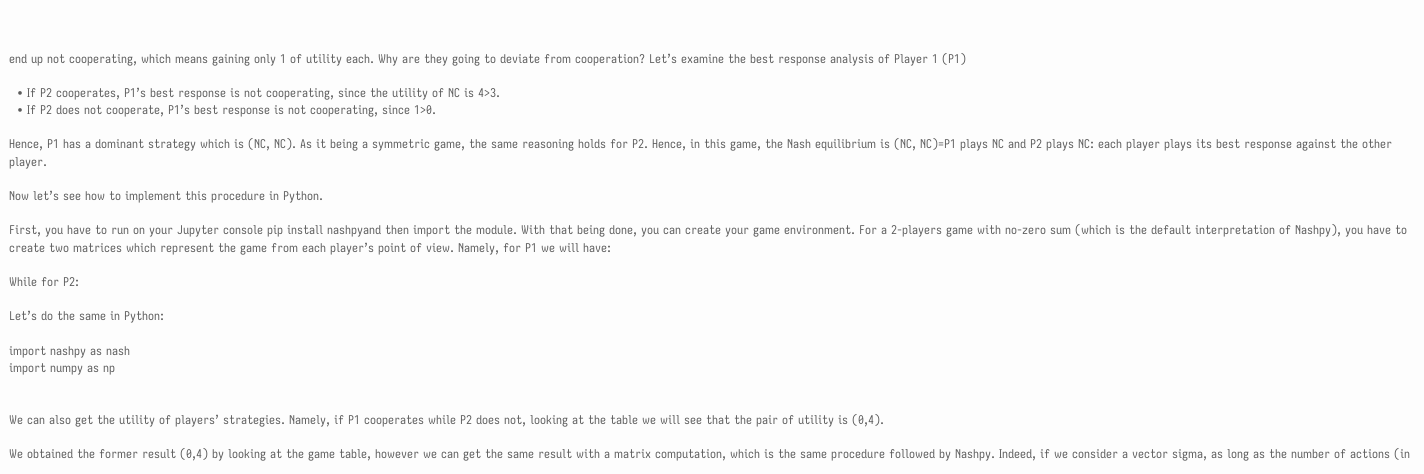end up not cooperating, which means gaining only 1 of utility each. Why are they going to deviate from cooperation? Let’s examine the best response analysis of Player 1 (P1)

  • If P2 cooperates, P1’s best response is not cooperating, since the utility of NC is 4>3.
  • If P2 does not cooperate, P1’s best response is not cooperating, since 1>0.

Hence, P1 has a dominant strategy which is (NC, NC). As it being a symmetric game, the same reasoning holds for P2. Hence, in this game, the Nash equilibrium is (NC, NC)=P1 plays NC and P2 plays NC: each player plays its best response against the other player.

Now let’s see how to implement this procedure in Python.

First, you have to run on your Jupyter console pip install nashpyand then import the module. With that being done, you can create your game environment. For a 2-players game with no-zero sum (which is the default interpretation of Nashpy), you have to create two matrices which represent the game from each player’s point of view. Namely, for P1 we will have:

While for P2:

Let’s do the same in Python:

import nashpy as nash
import numpy as np


We can also get the utility of players’ strategies. Namely, if P1 cooperates while P2 does not, looking at the table we will see that the pair of utility is (0,4).

We obtained the former result (0,4) by looking at the game table, however we can get the same result with a matrix computation, which is the same procedure followed by Nashpy. Indeed, if we consider a vector sigma, as long as the number of actions (in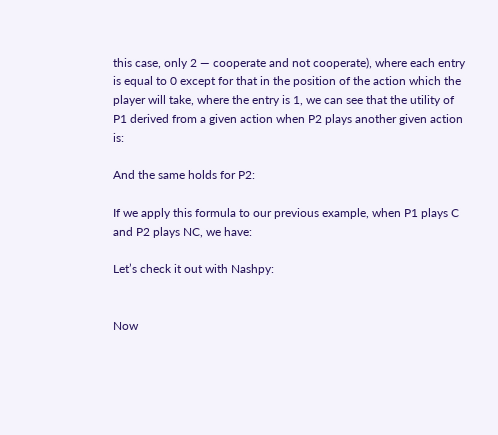this case, only 2 — cooperate and not cooperate), where each entry is equal to 0 except for that in the position of the action which the player will take, where the entry is 1, we can see that the utility of P1 derived from a given action when P2 plays another given action is:

And the same holds for P2:

If we apply this formula to our previous example, when P1 plays C and P2 plays NC, we have:

Let’s check it out with Nashpy:


Now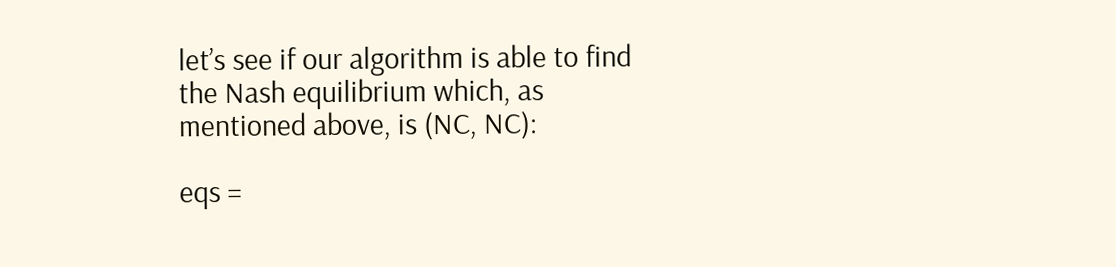let’s see if our algorithm is able to find the Nash equilibrium which, as mentioned above, is (NC, NC):

eqs =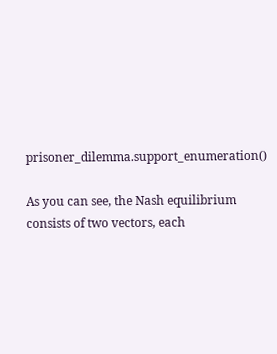prisoner_dilemma.support_enumeration()

As you can see, the Nash equilibrium consists of two vectors, each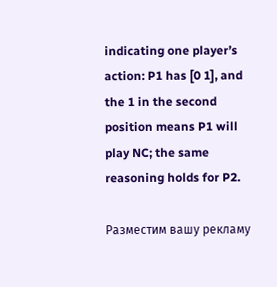indicating one player’s action: P1 has [0 1], and the 1 in the second position means P1 will play NC; the same reasoning holds for P2.

Разместим вашу рекламу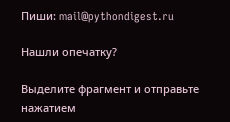Пиши: mail@pythondigest.ru

Нашли опечатку?

Выделите фрагмент и отправьте нажатием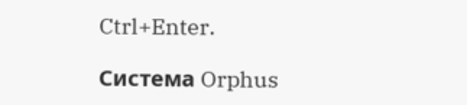Ctrl+Enter.

Система Orphus